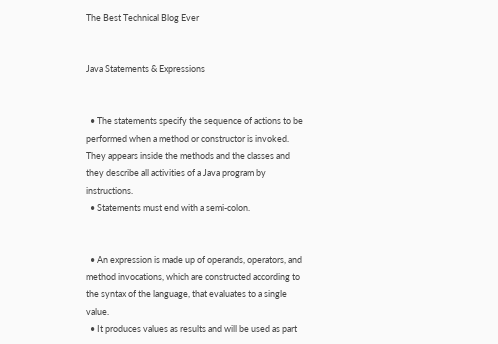The Best Technical Blog Ever


Java Statements & Expressions


  • The statements specify the sequence of actions to be performed when a method or constructor is invoked. They appears inside the methods and the classes and they describe all activities of a Java program by instructions.
  • Statements must end with a semi-colon.


  • An expression is made up of operands, operators, and method invocations, which are constructed according to the syntax of the language, that evaluates to a single value.
  • It produces values as results and will be used as part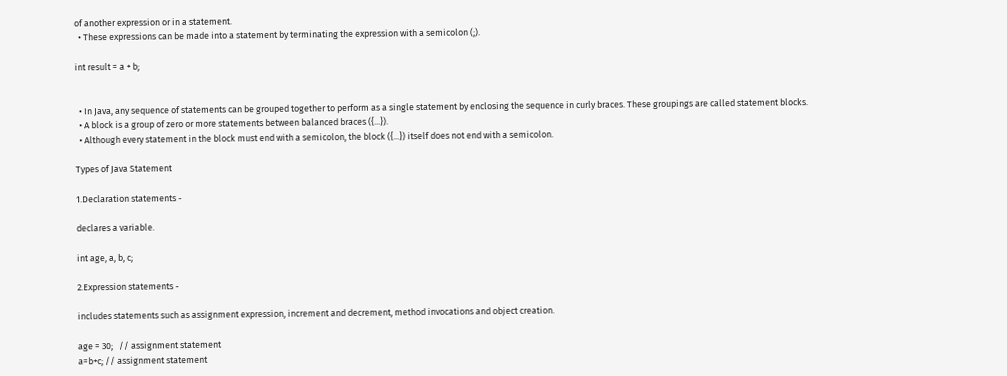of another expression or in a statement.
  • These expressions can be made into a statement by terminating the expression with a semicolon (;).

int result = a + b;


  • In Java, any sequence of statements can be grouped together to perform as a single statement by enclosing the sequence in curly braces. These groupings are called statement blocks.
  • A block is a group of zero or more statements between balanced braces ({...}).
  • Although every statement in the block must end with a semicolon, the block ({...}) itself does not end with a semicolon.

Types of Java Statement

1.Declaration statements -

declares a variable.

int age, a, b, c;

2.Expression statements -

includes statements such as assignment expression, increment and decrement, method invocations and object creation.

age = 30;   // assignment statement
a=b+c; // assignment statement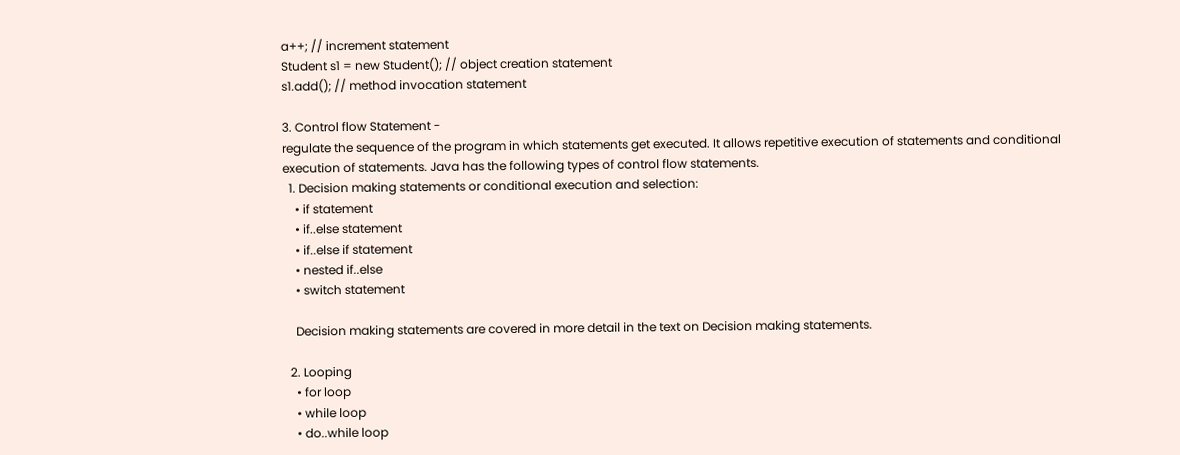a++; // increment statement
Student s1 = new Student(); // object creation statement
s1.add(); // method invocation statement

3. Control flow Statement -
regulate the sequence of the program in which statements get executed. It allows repetitive execution of statements and conditional execution of statements. Java has the following types of control flow statements.
  1. Decision making statements or conditional execution and selection:
    • if statement
    • if..else statement
    • if..else if statement
    • nested if..else
    • switch statement

    Decision making statements are covered in more detail in the text on Decision making statements.

  2. Looping
    • for loop
    • while loop
    • do..while loop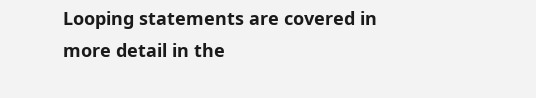Looping statements are covered in more detail in the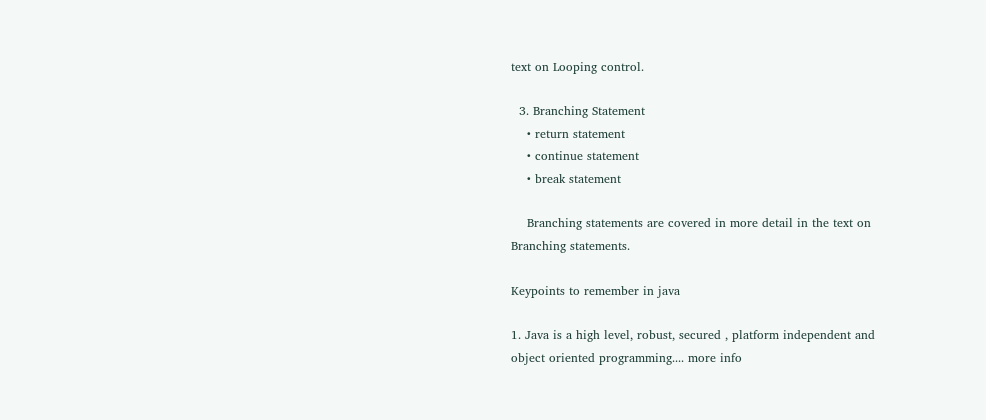text on Looping control.

  3. Branching Statement
    • return statement
    • continue statement
    • break statement

    Branching statements are covered in more detail in the text on Branching statements.

Keypoints to remember in java

1. Java is a high level, robust, secured , platform independent and object oriented programming.... more info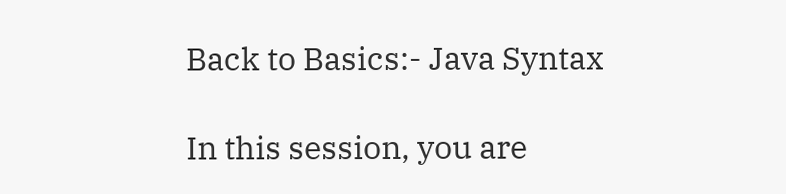Back to Basics:- Java Syntax

In this session, you are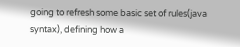going to refresh some basic set of rules(java syntax), defining how a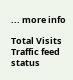... more info

Total Visits
Traffic feed status